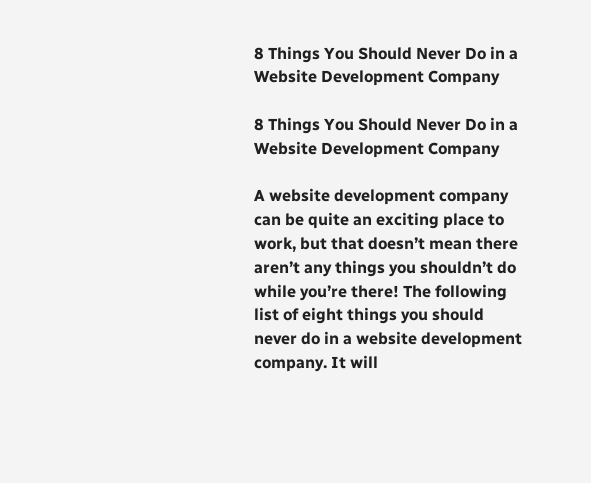8 Things You Should Never Do in a Website Development Company

8 Things You Should Never Do in a Website Development Company

A website development company can be quite an exciting place to work, but that doesn’t mean there aren’t any things you shouldn’t do while you’re there! The following list of eight things you should never do in a website development company. It will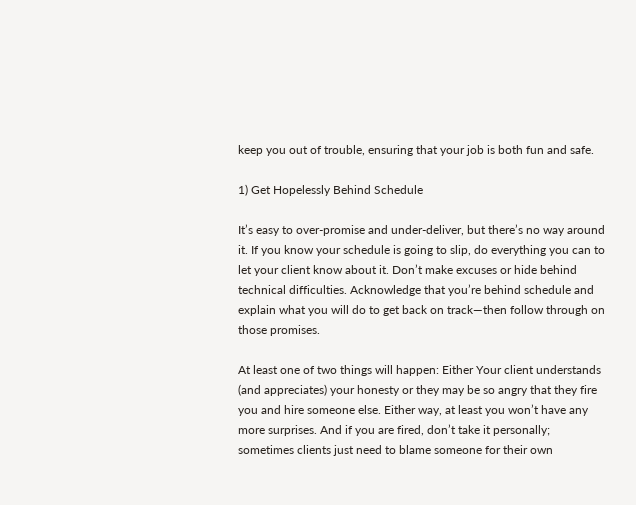keep you out of trouble, ensuring that your job is both fun and safe.

1) Get Hopelessly Behind Schedule

It’s easy to over-promise and under-deliver, but there’s no way around it. If you know your schedule is going to slip, do everything you can to let your client know about it. Don’t make excuses or hide behind technical difficulties. Acknowledge that you’re behind schedule and explain what you will do to get back on track—then follow through on those promises.

At least one of two things will happen: Either Your client understands  (and appreciates) your honesty or they may be so angry that they fire you and hire someone else. Either way, at least you won’t have any more surprises. And if you are fired, don’t take it personally; sometimes clients just need to blame someone for their own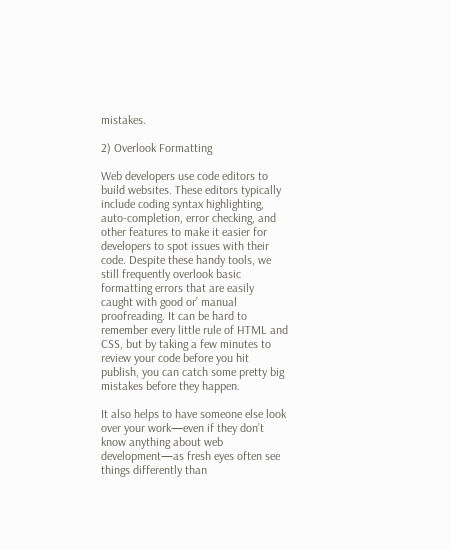mistakes.

2) Overlook Formatting

Web developers use code editors to build websites. These editors typically include coding syntax highlighting, auto-completion, error checking, and other features to make it easier for developers to spot issues with their code. Despite these handy tools, we still frequently overlook basic formatting errors that are easily caught with good or’ manual proofreading. It can be hard to remember every little rule of HTML and CSS, but by taking a few minutes to review your code before you hit publish, you can catch some pretty big mistakes before they happen.

It also helps to have someone else look over your work—even if they don’t know anything about web development—as fresh eyes often see things differently than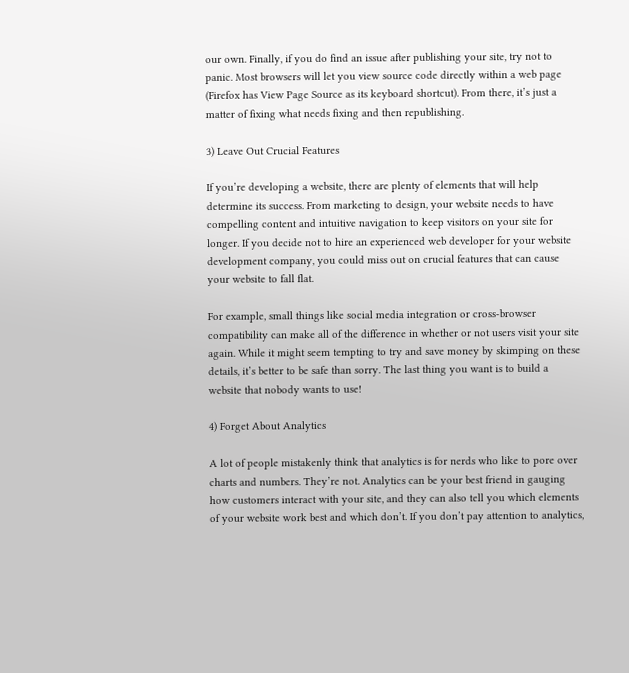our own. Finally, if you do find an issue after publishing your site, try not to panic. Most browsers will let you view source code directly within a web page (Firefox has View Page Source as its keyboard shortcut). From there, it’s just a matter of fixing what needs fixing and then republishing.

3) Leave Out Crucial Features

If you’re developing a website, there are plenty of elements that will help determine its success. From marketing to design, your website needs to have compelling content and intuitive navigation to keep visitors on your site for longer. If you decide not to hire an experienced web developer for your website development company, you could miss out on crucial features that can cause your website to fall flat.

For example, small things like social media integration or cross-browser compatibility can make all of the difference in whether or not users visit your site again. While it might seem tempting to try and save money by skimping on these details, it’s better to be safe than sorry. The last thing you want is to build a website that nobody wants to use!

4) Forget About Analytics

A lot of people mistakenly think that analytics is for nerds who like to pore over charts and numbers. They’re not. Analytics can be your best friend in gauging how customers interact with your site, and they can also tell you which elements of your website work best and which don’t. If you don’t pay attention to analytics,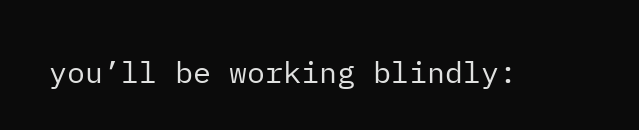you’ll be working blindly: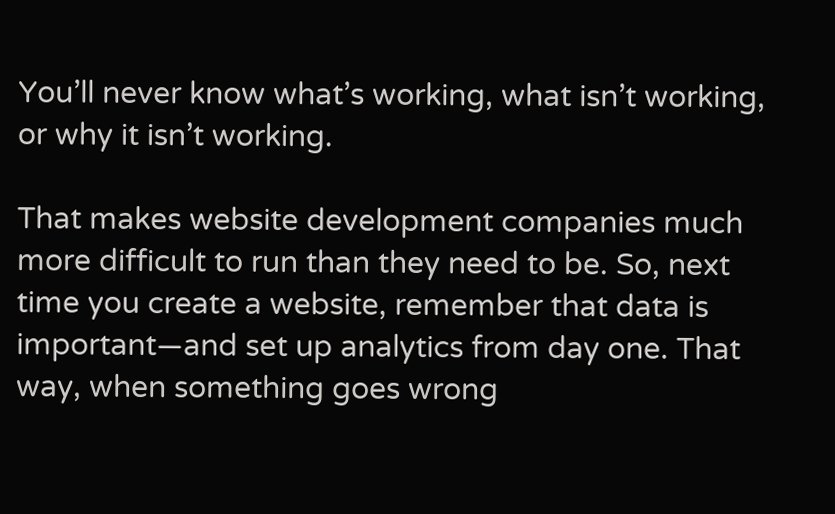You’ll never know what’s working, what isn’t working, or why it isn’t working.

That makes website development companies much more difficult to run than they need to be. So, next time you create a website, remember that data is important—and set up analytics from day one. That way, when something goes wrong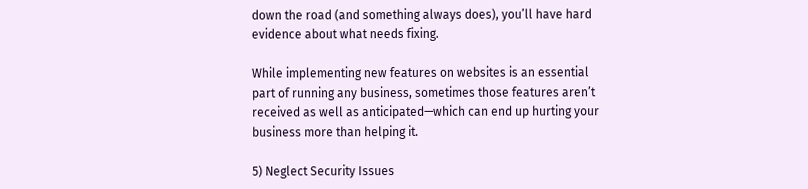down the road (and something always does), you’ll have hard evidence about what needs fixing.

While implementing new features on websites is an essential part of running any business, sometimes those features aren’t received as well as anticipated—which can end up hurting your business more than helping it.

5) Neglect Security Issues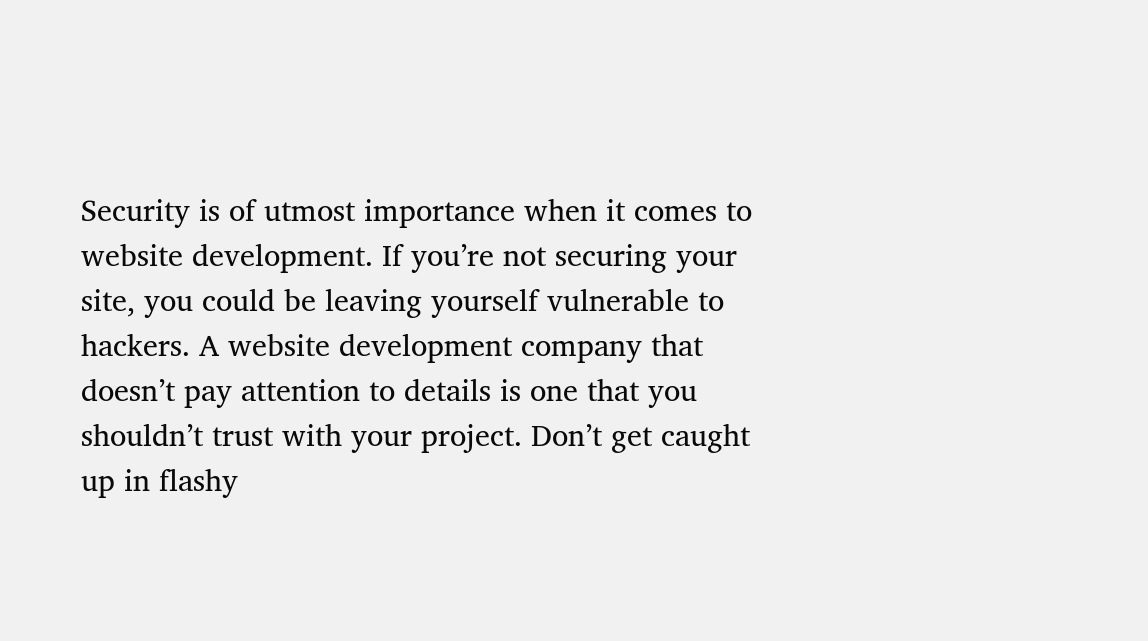Security is of utmost importance when it comes to website development. If you’re not securing your site, you could be leaving yourself vulnerable to hackers. A website development company that doesn’t pay attention to details is one that you shouldn’t trust with your project. Don’t get caught up in flashy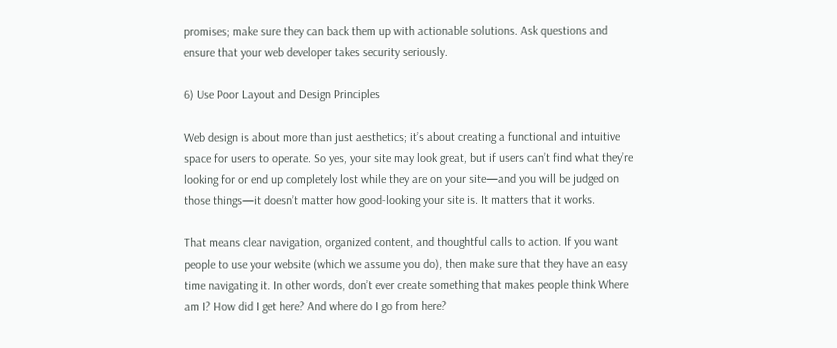promises; make sure they can back them up with actionable solutions. Ask questions and ensure that your web developer takes security seriously.

6) Use Poor Layout and Design Principles

Web design is about more than just aesthetics; it’s about creating a functional and intuitive space for users to operate. So yes, your site may look great, but if users can’t find what they’re looking for or end up completely lost while they are on your site—and you will be judged on those things—it doesn’t matter how good-looking your site is. It matters that it works.

That means clear navigation, organized content, and thoughtful calls to action. If you want people to use your website (which we assume you do), then make sure that they have an easy time navigating it. In other words, don’t ever create something that makes people think Where am I? How did I get here? And where do I go from here?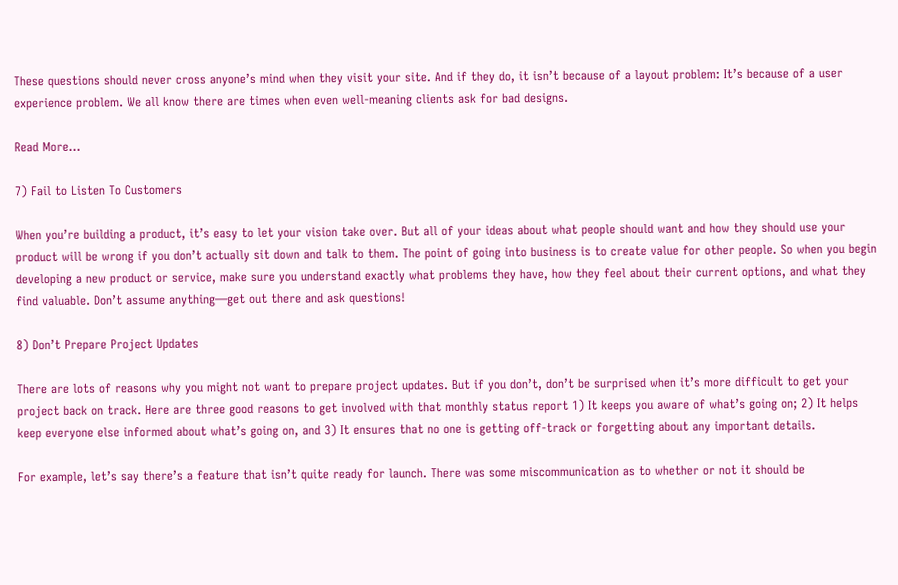These questions should never cross anyone’s mind when they visit your site. And if they do, it isn’t because of a layout problem: It’s because of a user experience problem. We all know there are times when even well-meaning clients ask for bad designs.

Read More…

7) Fail to Listen To Customers

When you’re building a product, it’s easy to let your vision take over. But all of your ideas about what people should want and how they should use your product will be wrong if you don’t actually sit down and talk to them. The point of going into business is to create value for other people. So when you begin developing a new product or service, make sure you understand exactly what problems they have, how they feel about their current options, and what they find valuable. Don’t assume anything—get out there and ask questions!

8) Don’t Prepare Project Updates

There are lots of reasons why you might not want to prepare project updates. But if you don’t, don’t be surprised when it’s more difficult to get your project back on track. Here are three good reasons to get involved with that monthly status report 1) It keeps you aware of what’s going on; 2) It helps keep everyone else informed about what’s going on, and 3) It ensures that no one is getting off-track or forgetting about any important details.

For example, let’s say there’s a feature that isn’t quite ready for launch. There was some miscommunication as to whether or not it should be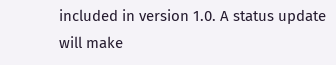included in version 1.0. A status update will make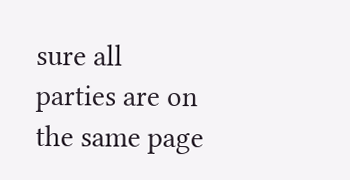sure all parties are on the same page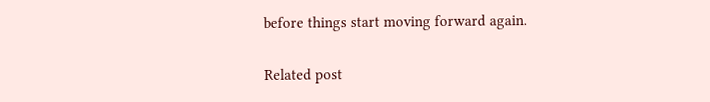before things start moving forward again.

Related post